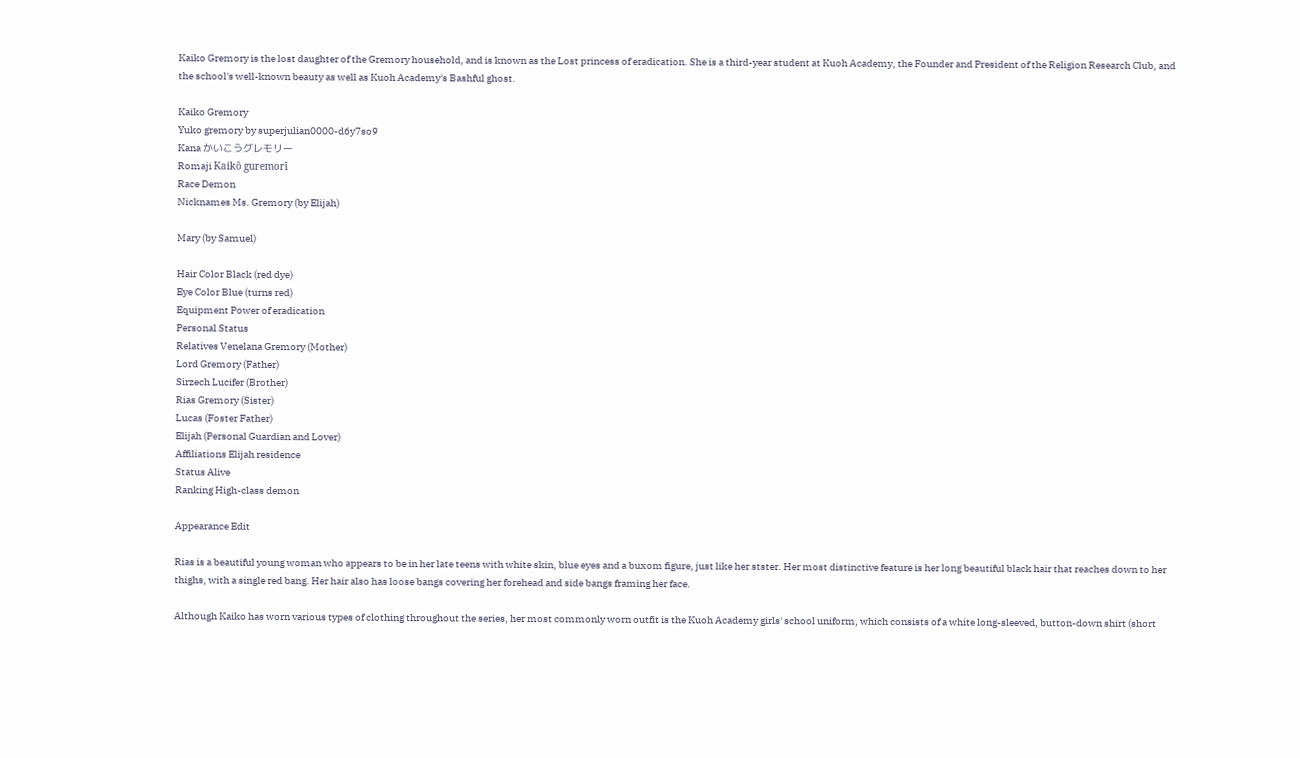Kaiko Gremory is the lost daughter of the Gremory household, and is known as the Lost princess of eradication. She is a third-year student at Kuoh Academy, the Founder and President of the Religion Research Club, and the school's well-known beauty as well as Kuoh Academy's Bashful ghost.

Kaiko Gremory
Yuko gremory by superjulian0000-d6y7so9
Kana かいこうグレモリー
Romaji Kaikō guremorī
Race Demon
Nicknames Ms. Gremory (by Elijah)

Mary (by Samuel)

Hair Color Black (red dye)
Eye Color Blue (turns red)
Equipment Power of eradication
Personal Status
Relatives Venelana Gremory (Mother)
Lord Gremory (Father)
Sirzech Lucifer (Brother)
Rias Gremory (Sister)
Lucas (Foster Father)
Elijah (Personal Guardian and Lover)
Affiliations Elijah residence
Status Alive
Ranking High-class demon

Appearance Edit

Rias is a beautiful young woman who appears to be in her late teens with white skin, blue eyes and a buxom figure, just like her stster. Her most distinctive feature is her long beautiful black hair that reaches down to her thighs, with a single red bang. Her hair also has loose bangs covering her forehead and side bangs framing her face.

Although Kaiko has worn various types of clothing throughout the series, her most commonly worn outfit is the Kuoh Academy girls' school uniform, which consists of a white long-sleeved, button-down shirt (short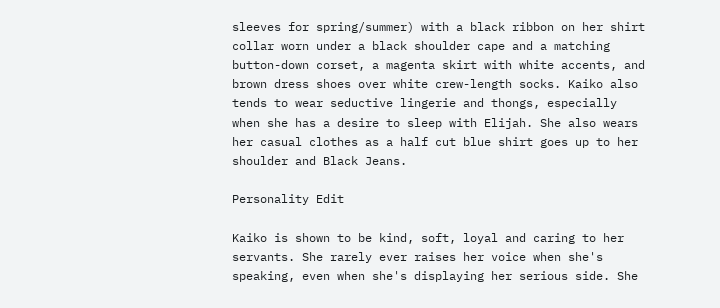sleeves for spring/summer) with a black ribbon on her shirt collar worn under a black shoulder cape and a matching button-down corset, a magenta skirt with white accents, and brown dress shoes over white crew-length socks. Kaiko also tends to wear seductive lingerie and thongs, especially when she has a desire to sleep with Elijah. She also wears her casual clothes as a half cut blue shirt goes up to her shoulder and Black Jeans.

Personality Edit

Kaiko is shown to be kind, soft, loyal and caring to her servants. She rarely ever raises her voice when she's speaking, even when she's displaying her serious side. She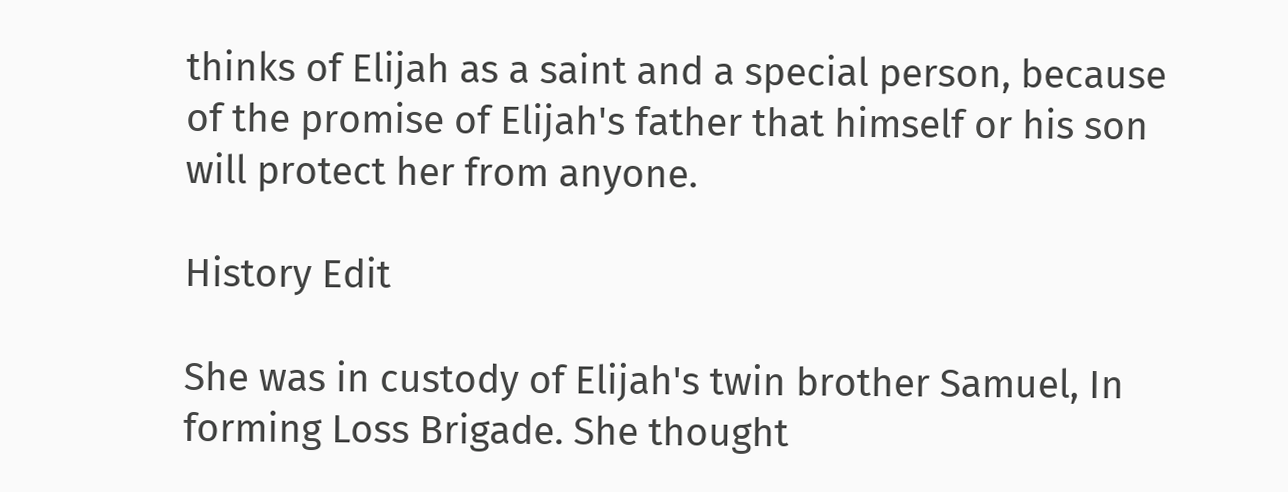thinks of Elijah as a saint and a special person, because of the promise of Elijah's father that himself or his son will protect her from anyone.

History Edit

She was in custody of Elijah's twin brother Samuel, In forming Loss Brigade. She thought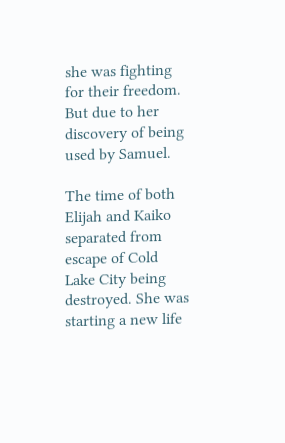she was fighting for their freedom. But due to her discovery of being used by Samuel.

The time of both Elijah and Kaiko separated from escape of Cold Lake City being destroyed. She was starting a new life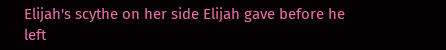Elijah's scythe on her side Elijah gave before he left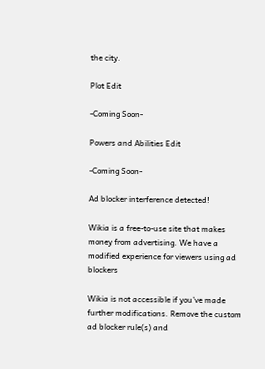the city.

Plot Edit

-Coming Soon-

Powers and Abilities Edit

-Coming Soon-

Ad blocker interference detected!

Wikia is a free-to-use site that makes money from advertising. We have a modified experience for viewers using ad blockers

Wikia is not accessible if you’ve made further modifications. Remove the custom ad blocker rule(s) and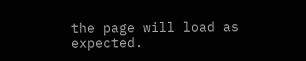the page will load as expected.